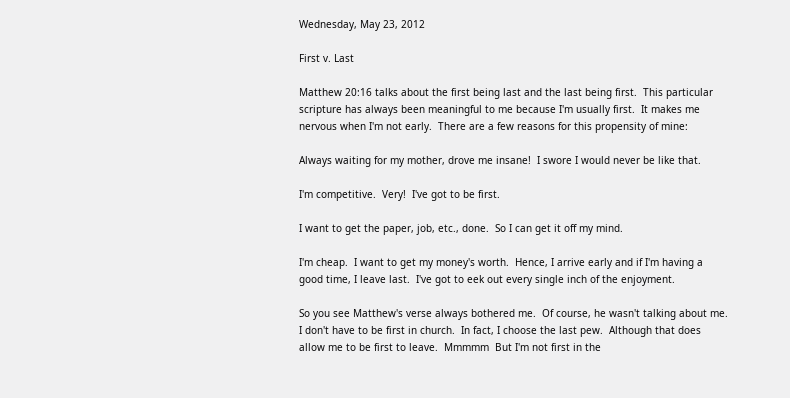Wednesday, May 23, 2012

First v. Last

Matthew 20:16 talks about the first being last and the last being first.  This particular scripture has always been meaningful to me because I'm usually first.  It makes me nervous when I'm not early.  There are a few reasons for this propensity of mine:

Always waiting for my mother, drove me insane!  I swore I would never be like that.

I'm competitive.  Very!  I've got to be first.

I want to get the paper, job, etc., done.  So I can get it off my mind.

I'm cheap.  I want to get my money's worth.  Hence, I arrive early and if I'm having a good time, I leave last.  I've got to eek out every single inch of the enjoyment.

So you see Matthew's verse always bothered me.  Of course, he wasn't talking about me.  I don't have to be first in church.  In fact, I choose the last pew.  Although that does allow me to be first to leave.  Mmmmm  But I'm not first in the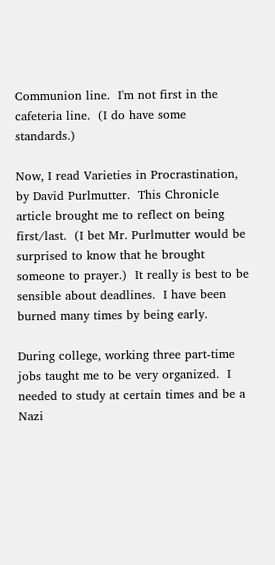Communion line.  I'm not first in the cafeteria line.  (I do have some standards.)

Now, I read Varieties in Procrastination, by David Purlmutter.  This Chronicle article brought me to reflect on being first/last.  (I bet Mr. Purlmutter would be surprised to know that he brought someone to prayer.)  It really is best to be sensible about deadlines.  I have been burned many times by being early.

During college, working three part-time jobs taught me to be very organized.  I needed to study at certain times and be a Nazi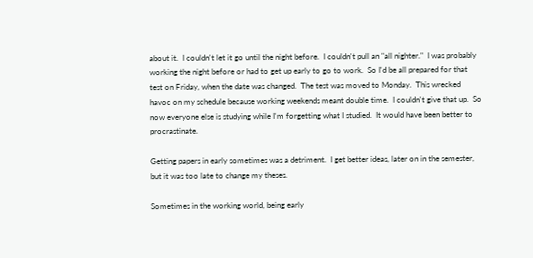about it.  I couldn't let it go until the night before.  I couldn't pull an "all nighter."  I was probably working the night before or had to get up early to go to work.  So I'd be all prepared for that test on Friday, when the date was changed.  The test was moved to Monday.  This wrecked havoc on my schedule because working weekends meant double time.  I couldn't give that up.  So now everyone else is studying while I'm forgetting what I studied.  It would have been better to procrastinate.

Getting papers in early sometimes was a detriment.  I get better ideas, later on in the semester, but it was too late to change my theses.

Sometimes in the working world, being early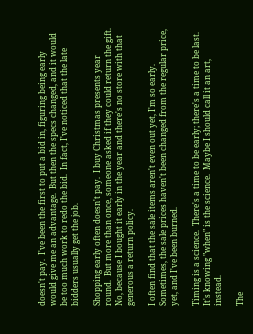doesn't pay.  I've been the first to put a bid in, figuring being early would give me an advantage.  But then the specs changed, and it would be too much work to redo the bid.  In fact, I've noticed that the late bidders usually get the job.

Shopping early often doesn't pay.  I buy Christmas presents year round.  But more than once, someone asked if they could return the gift.  No, because I bought it early in the year and there's no store with that generous a return policy.

I often find that the sale items aren't even out yet, I'm so early.  Sometimes, the sale prices haven't been changed from the regular price, yet, and I've been burned.

Timing is a science.  There's a time to be early; there's a time to be last.  It's knowing "when" is the science.  Maybe I should call it an art, instead.

The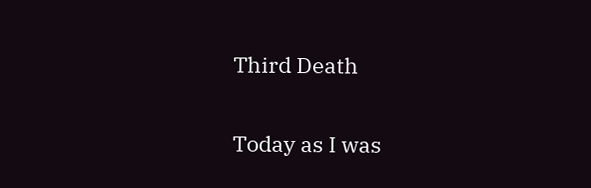Third Death

Today as I was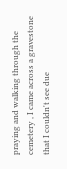praying and walking through the cemetery , I came across a gravestone that I couldn't see due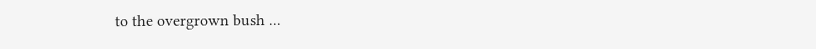to the overgrown bush ...